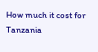How much it cost for Tanzania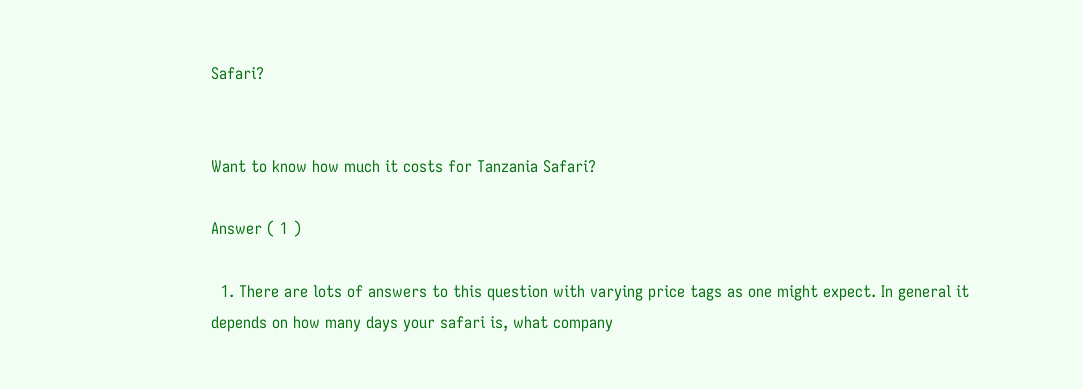Safari?


Want to know how much it costs for Tanzania Safari?

Answer ( 1 )

  1. There are lots of answers to this question with varying price tags as one might expect. In general it depends on how many days your safari is, what company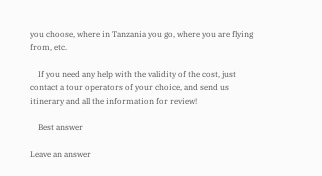you choose, where in Tanzania you go, where you are flying from, etc.

    If you need any help with the validity of the cost, just contact a tour operators of your choice, and send us itinerary and all the information for review!

    Best answer

Leave an answer